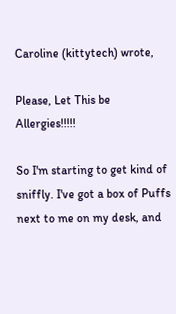Caroline (kittytech) wrote,

Please, Let This be Allergies!!!!!

So I'm starting to get kind of sniffly. I've got a box of Puffs next to me on my desk, and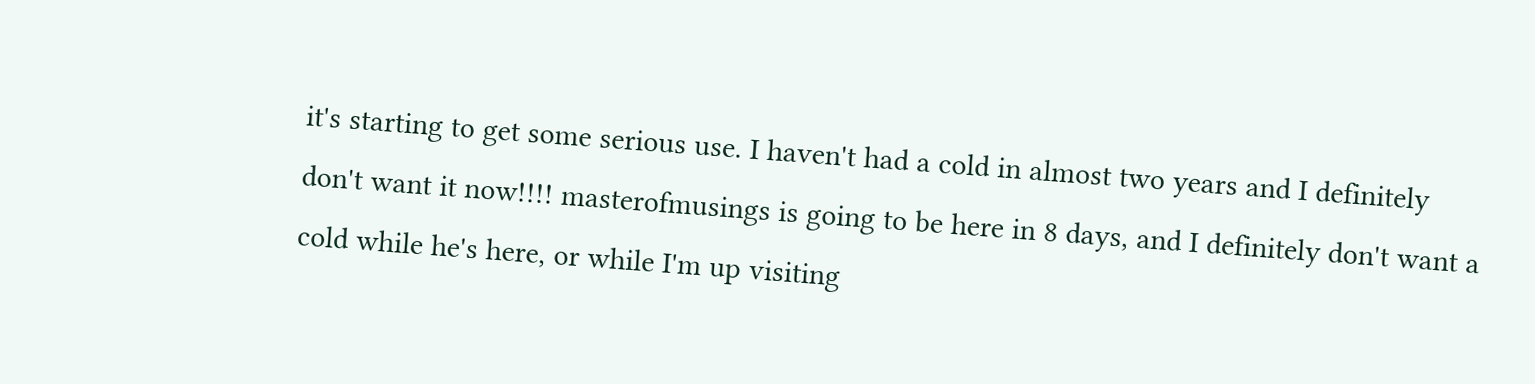it's starting to get some serious use. I haven't had a cold in almost two years and I definitely don't want it now!!!! masterofmusings is going to be here in 8 days, and I definitely don't want a cold while he's here, or while I'm up visiting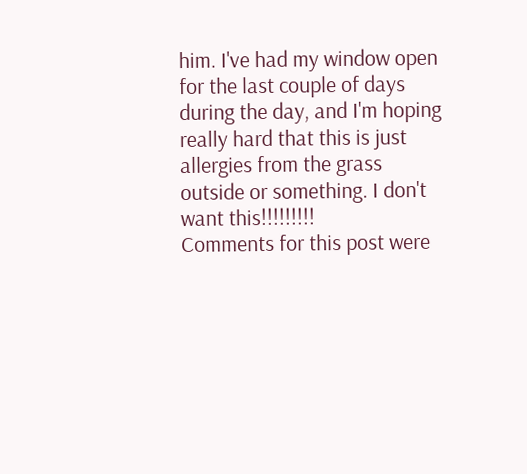him. I've had my window open for the last couple of days during the day, and I'm hoping really hard that this is just allergies from the grass outside or something. I don't want this!!!!!!!!!
Comments for this post were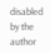disabled by the author